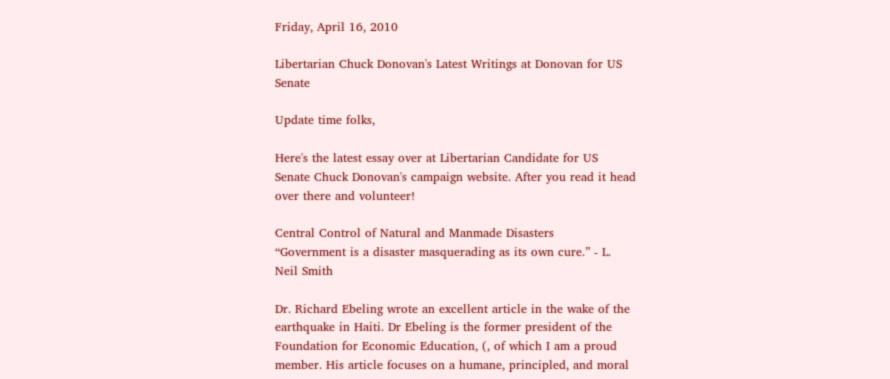Friday, April 16, 2010

Libertarian Chuck Donovan's Latest Writings at Donovan for US Senate

Update time folks,

Here's the latest essay over at Libertarian Candidate for US Senate Chuck Donovan's campaign website. After you read it head over there and volunteer!

Central Control of Natural and Manmade Disasters
“Government is a disaster masquerading as its own cure.” - L. Neil Smith

Dr. Richard Ebeling wrote an excellent article in the wake of the earthquake in Haiti. Dr Ebeling is the former president of the Foundation for Economic Education, (, of which I am a proud member. His article focuses on a humane, principled, and moral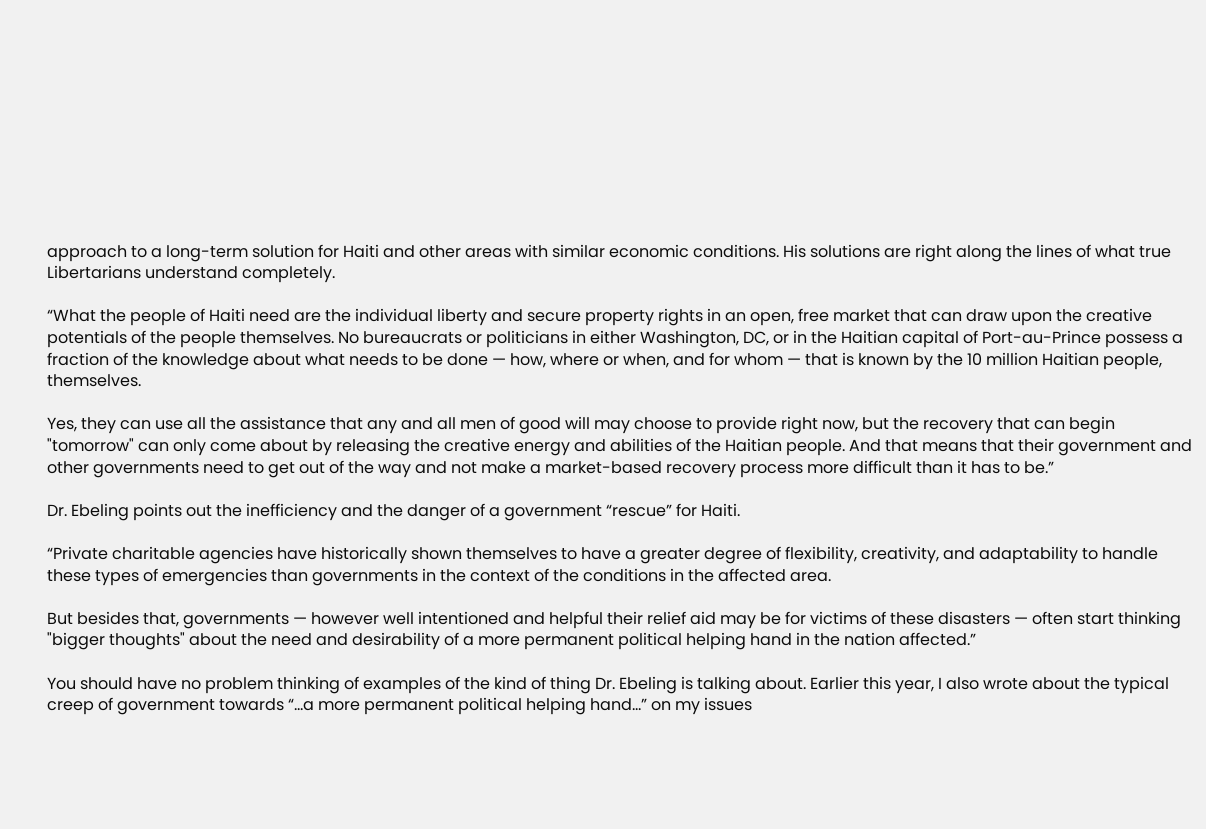approach to a long-term solution for Haiti and other areas with similar economic conditions. His solutions are right along the lines of what true Libertarians understand completely.

“What the people of Haiti need are the individual liberty and secure property rights in an open, free market that can draw upon the creative potentials of the people themselves. No bureaucrats or politicians in either Washington, DC, or in the Haitian capital of Port-au-Prince possess a fraction of the knowledge about what needs to be done — how, where or when, and for whom — that is known by the 10 million Haitian people, themselves.

Yes, they can use all the assistance that any and all men of good will may choose to provide right now, but the recovery that can begin "tomorrow" can only come about by releasing the creative energy and abilities of the Haitian people. And that means that their government and other governments need to get out of the way and not make a market-based recovery process more difficult than it has to be.”

Dr. Ebeling points out the inefficiency and the danger of a government “rescue” for Haiti.

“Private charitable agencies have historically shown themselves to have a greater degree of flexibility, creativity, and adaptability to handle these types of emergencies than governments in the context of the conditions in the affected area.

But besides that, governments — however well intentioned and helpful their relief aid may be for victims of these disasters — often start thinking "bigger thoughts" about the need and desirability of a more permanent political helping hand in the nation affected.”

You should have no problem thinking of examples of the kind of thing Dr. Ebeling is talking about. Earlier this year, I also wrote about the typical creep of government towards “…a more permanent political helping hand…” on my issues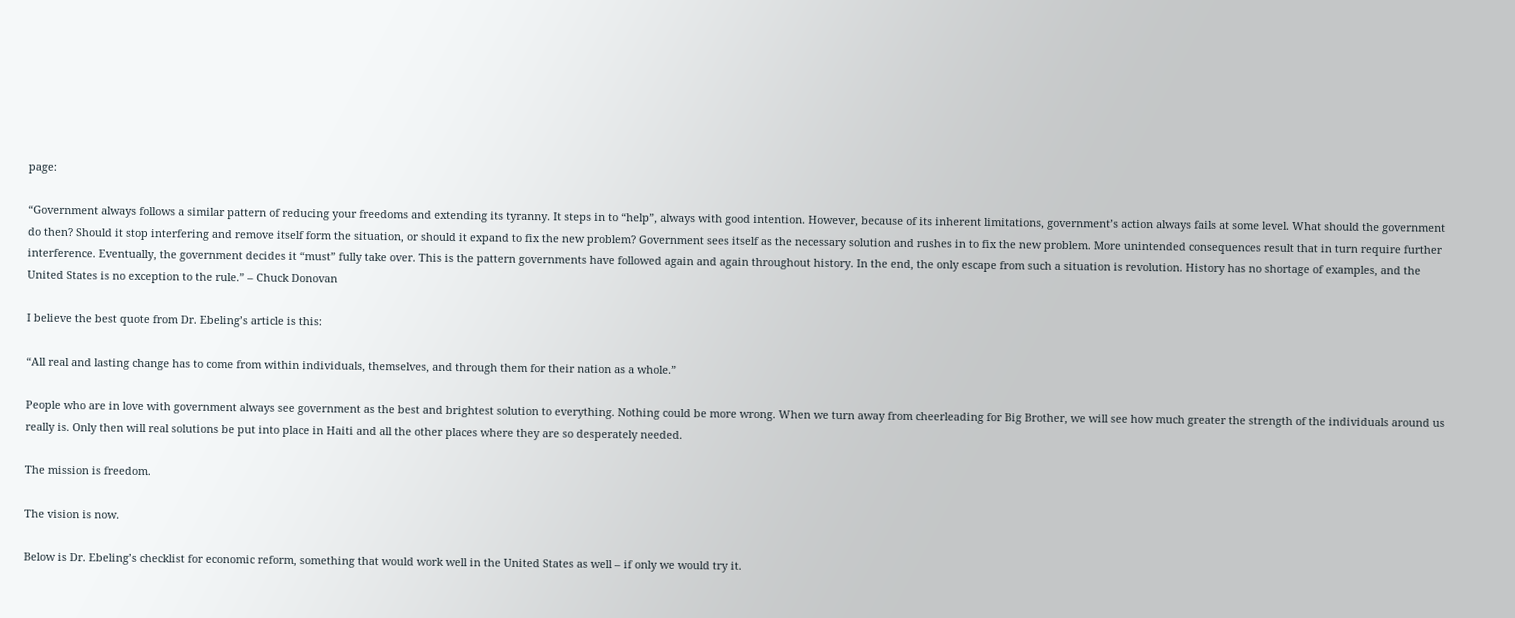page:

“Government always follows a similar pattern of reducing your freedoms and extending its tyranny. It steps in to “help”, always with good intention. However, because of its inherent limitations, government’s action always fails at some level. What should the government do then? Should it stop interfering and remove itself form the situation, or should it expand to fix the new problem? Government sees itself as the necessary solution and rushes in to fix the new problem. More unintended consequences result that in turn require further interference. Eventually, the government decides it “must” fully take over. This is the pattern governments have followed again and again throughout history. In the end, the only escape from such a situation is revolution. History has no shortage of examples, and the United States is no exception to the rule.” – Chuck Donovan

I believe the best quote from Dr. Ebeling’s article is this:

“All real and lasting change has to come from within individuals, themselves, and through them for their nation as a whole.”

People who are in love with government always see government as the best and brightest solution to everything. Nothing could be more wrong. When we turn away from cheerleading for Big Brother, we will see how much greater the strength of the individuals around us really is. Only then will real solutions be put into place in Haiti and all the other places where they are so desperately needed.

The mission is freedom.

The vision is now.

Below is Dr. Ebeling’s checklist for economic reform, something that would work well in the United States as well – if only we would try it.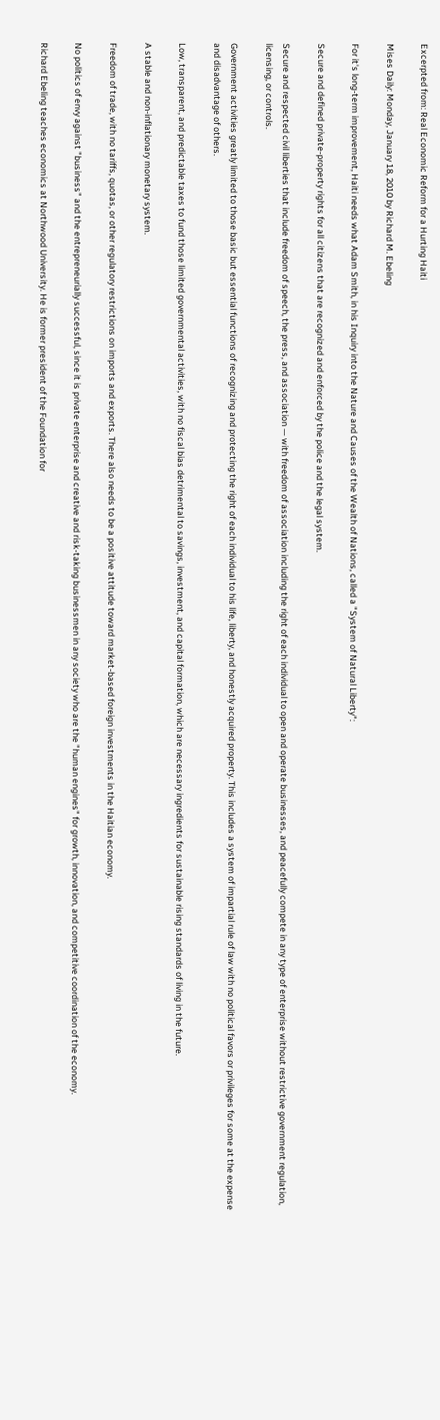Excerpted from: Real Economic Reform for a Hurting Haiti

Mises Daily: Monday, January 18, 2010 by Richard M. Ebeling

For it's long-term improvement, Haiti needs what Adam Smith, in his Inquiry into the Nature and Causes of the Wealth of Nations, called a "System of Natural Liberty":

Secure and defined private-property rights for all citizens that are recognized and enforced by the police and the legal system.

Secure and respected civil liberties that include freedom of speech, the press, and association — with freedom of association including the right of each individual to open and operate businesses, and peacefully compete in any type of enterprise without restrictive government regulation, licensing, or controls.

Government activities greatly limited to those basic but essential functions of recognizing and protecting the right of each individual to his life, liberty, and honestly acquired property. This includes a system of impartial rule of law with no political favors or privileges for some at the expense and disadvantage of others.

Low, transparent, and predictable taxes to fund those limited governmental activities, with no fiscal bias detrimental to savings, investment, and capital formation, which are necessary ingredients for sustainable rising standards of living in the future.

A stable and non-inflationary monetary system.

Freedom of trade, with no tariffs, quotas, or other regulatory restrictions on imports and exports. There also needs to be a positive attitude toward market-based foreign investments in the Haitian economy.

No politics of envy against "business" and the entrepreneurially successful, since it is private enterprise and creative and risk-taking businessmen in any society who are the "human engines" for growth, innovation, and competitive coordination of the economy.

Richard Ebeling teaches economics at Northwood University. He is former president of the Foundation for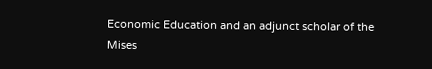Economic Education and an adjunct scholar of the Mises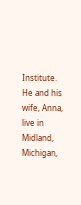Institute. He and his wife, Anna, live in Midland, Michigan,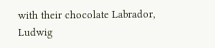with their chocolate Labrador, Ludwig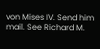von Mises IV. Send him mail. See Richard M.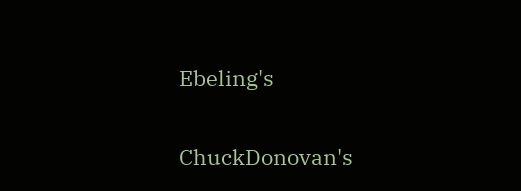Ebeling's

ChuckDonovan's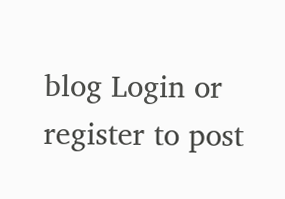blog Login or register to post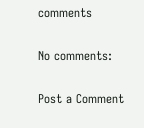comments

No comments:

Post a Comment